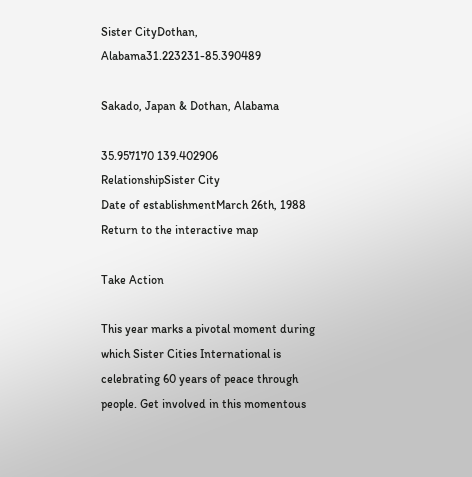Sister CityDothan, Alabama31.223231-85.390489

Sakado, Japan & Dothan, Alabama

35.957170 139.402906
RelationshipSister City
Date of establishmentMarch 26th, 1988
Return to the interactive map

Take Action

This year marks a pivotal moment during which Sister Cities International is celebrating 60 years of peace through people. Get involved in this momentous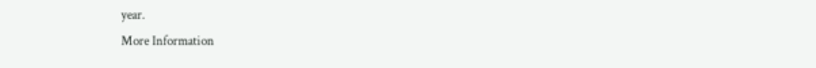year.
More Information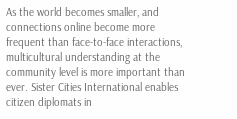As the world becomes smaller, and connections online become more frequent than face-to-face interactions, multicultural understanding at the community level is more important than ever. Sister Cities International enables citizen diplomats in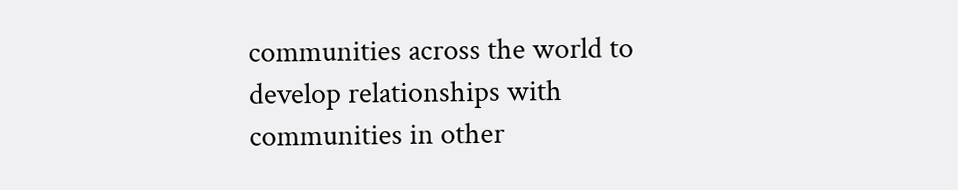communities across the world to develop relationships with communities in other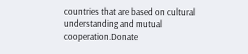countries that are based on cultural understanding and mutual cooperation.Donate